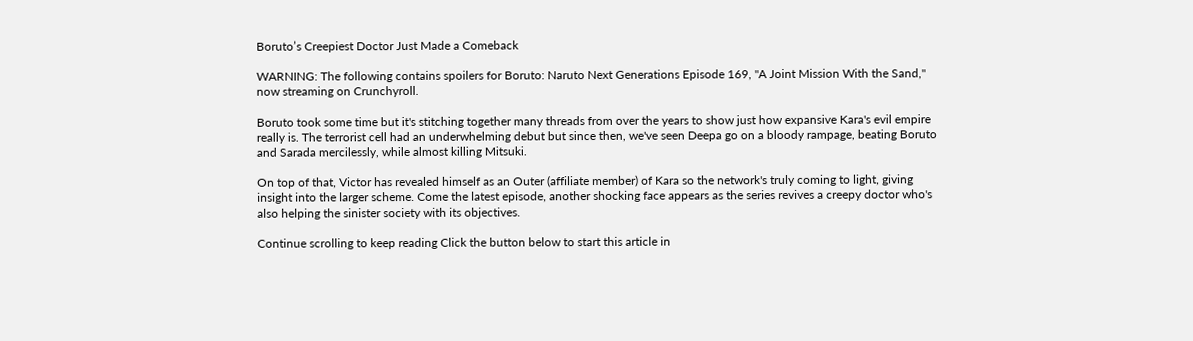Boruto’s Creepiest Doctor Just Made a Comeback

WARNING: The following contains spoilers for Boruto: Naruto Next Generations Episode 169, "A Joint Mission With the Sand," now streaming on Crunchyroll.

Boruto took some time but it's stitching together many threads from over the years to show just how expansive Kara's evil empire really is. The terrorist cell had an underwhelming debut but since then, we've seen Deepa go on a bloody rampage, beating Boruto and Sarada mercilessly, while almost killing Mitsuki.

On top of that, Victor has revealed himself as an Outer (affiliate member) of Kara so the network's truly coming to light, giving insight into the larger scheme. Come the latest episode, another shocking face appears as the series revives a creepy doctor who's also helping the sinister society with its objectives.

Continue scrolling to keep reading Click the button below to start this article in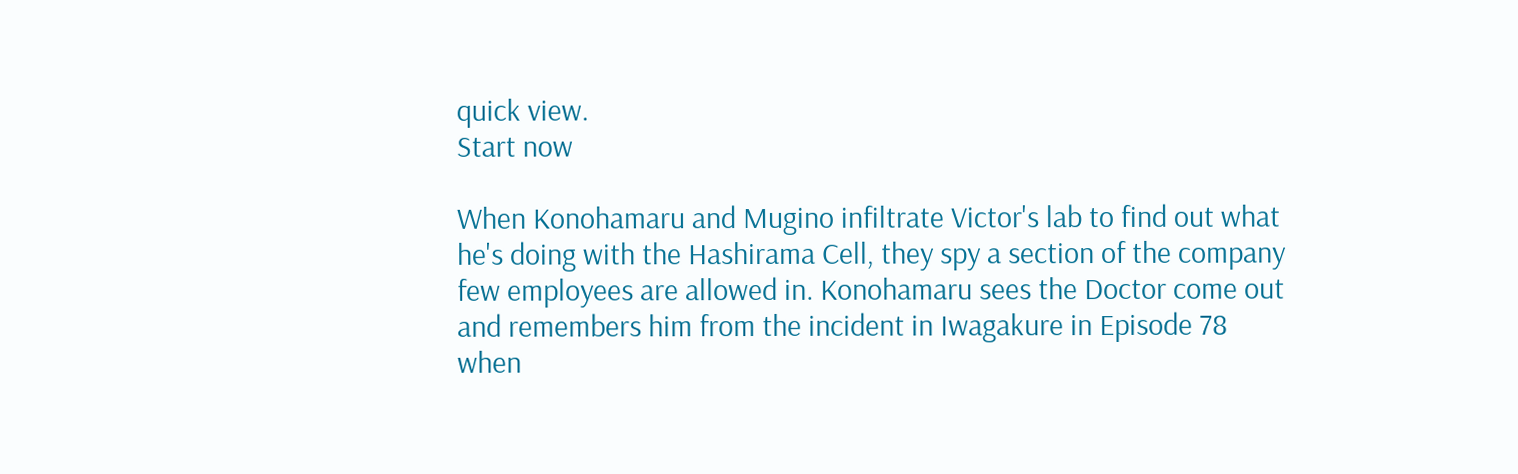quick view.
Start now

When Konohamaru and Mugino infiltrate Victor's lab to find out what he's doing with the Hashirama Cell, they spy a section of the company few employees are allowed in. Konohamaru sees the Doctor come out and remembers him from the incident in Iwagakure in Episode 78 when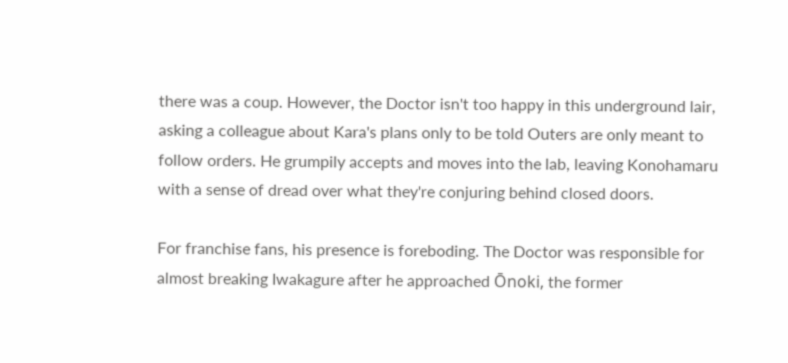there was a coup. However, the Doctor isn't too happy in this underground lair, asking a colleague about Kara's plans only to be told Outers are only meant to follow orders. He grumpily accepts and moves into the lab, leaving Konohamaru with a sense of dread over what they're conjuring behind closed doors.

For franchise fans, his presence is foreboding. The Doctor was responsible for almost breaking Iwakagure after he approached Ōnoki, the former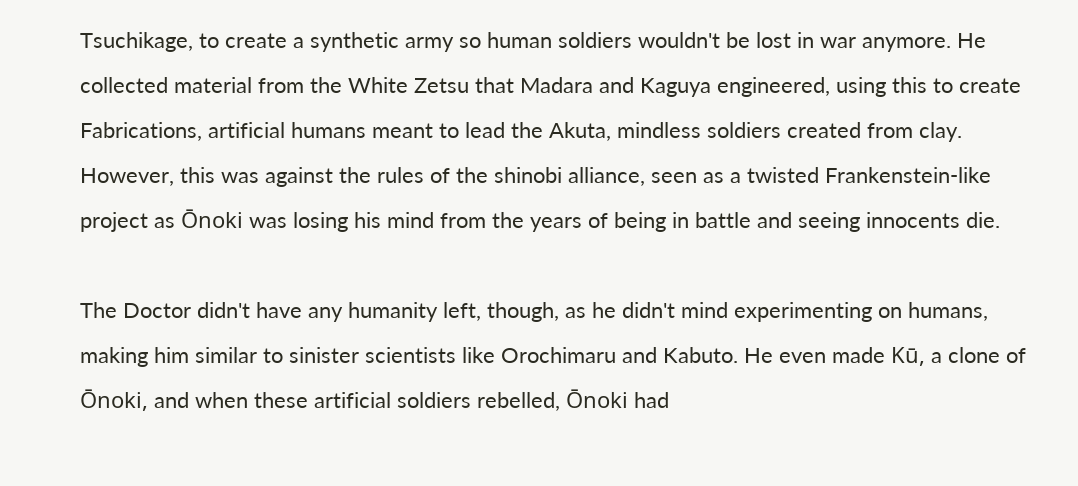Tsuchikage, to create a synthetic army so human soldiers wouldn't be lost in war anymore. He collected material from the White Zetsu that Madara and Kaguya engineered, using this to create Fabrications, artificial humans meant to lead the Akuta, mindless soldiers created from clay. However, this was against the rules of the shinobi alliance, seen as a twisted Frankenstein-like project as Ōnoki was losing his mind from the years of being in battle and seeing innocents die.

The Doctor didn't have any humanity left, though, as he didn't mind experimenting on humans, making him similar to sinister scientists like Orochimaru and Kabuto. He even made Kū, a clone of Ōnoki, and when these artificial soldiers rebelled, Ōnoki had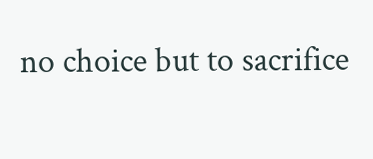no choice but to sacrifice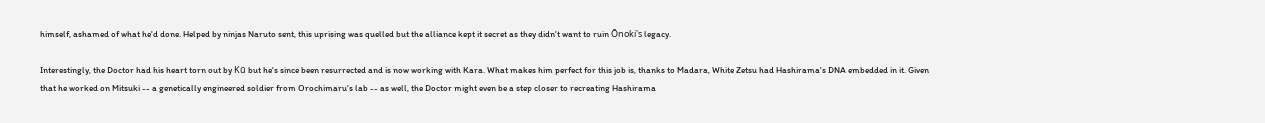himself, ashamed of what he'd done. Helped by ninjas Naruto sent, this uprising was quelled but the alliance kept it secret as they didn't want to ruin Ōnoki's legacy.

Interestingly, the Doctor had his heart torn out by Kū but he's since been resurrected and is now working with Kara. What makes him perfect for this job is, thanks to Madara, White Zetsu had Hashirama's DNA embedded in it. Given that he worked on Mitsuki -- a genetically engineered soldier from Orochimaru's lab -- as well, the Doctor might even be a step closer to recreating Hashirama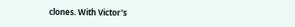clones. With Victor's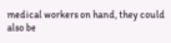medical workers on hand, they could also be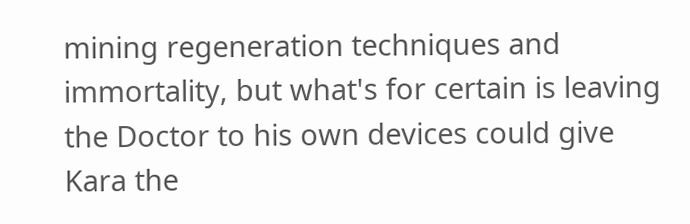mining regeneration techniques and immortality, but what's for certain is leaving the Doctor to his own devices could give Kara the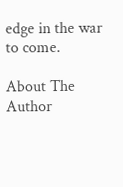edge in the war to come.

About The Author